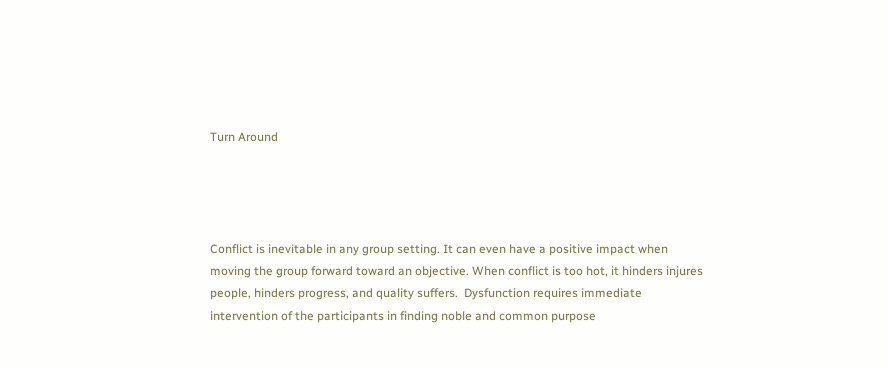Turn Around




Conflict is inevitable in any group setting. It can even have a positive impact when moving the group forward toward an objective. When conflict is too hot, it hinders injures people, hinders progress, and quality suffers.  Dysfunction requires immediate intervention of the participants in finding noble and common purpose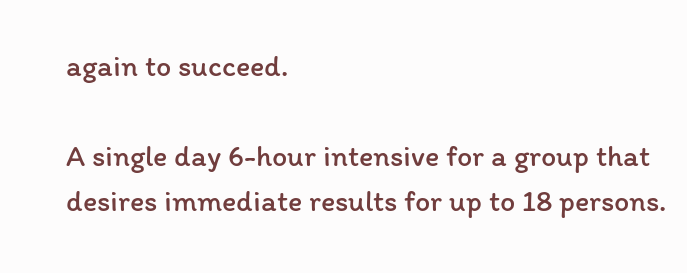again to succeed.

A single day 6-hour intensive for a group that desires immediate results for up to 18 persons.